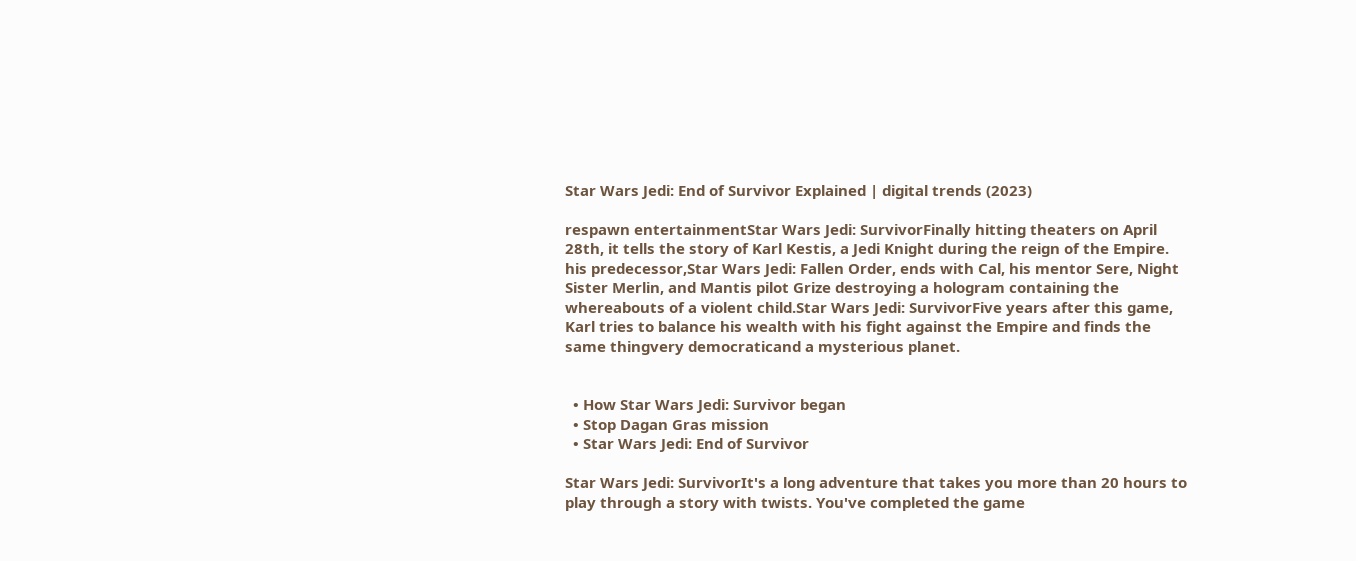Star Wars Jedi: End of Survivor Explained | digital trends (2023)

respawn entertainmentStar Wars Jedi: SurvivorFinally hitting theaters on April 28th, it tells the story of Karl Kestis, a Jedi Knight during the reign of the Empire. his predecessor,Star Wars Jedi: Fallen Order, ends with Cal, his mentor Sere, Night Sister Merlin, and Mantis pilot Grize destroying a hologram containing the whereabouts of a violent child.Star Wars Jedi: SurvivorFive years after this game, Karl tries to balance his wealth with his fight against the Empire and finds the same thingvery democraticand a mysterious planet.


  • How Star Wars Jedi: Survivor began
  • Stop Dagan Gras mission
  • Star Wars Jedi: End of Survivor

Star Wars Jedi: SurvivorIt's a long adventure that takes you more than 20 hours to play through a story with twists. You've completed the game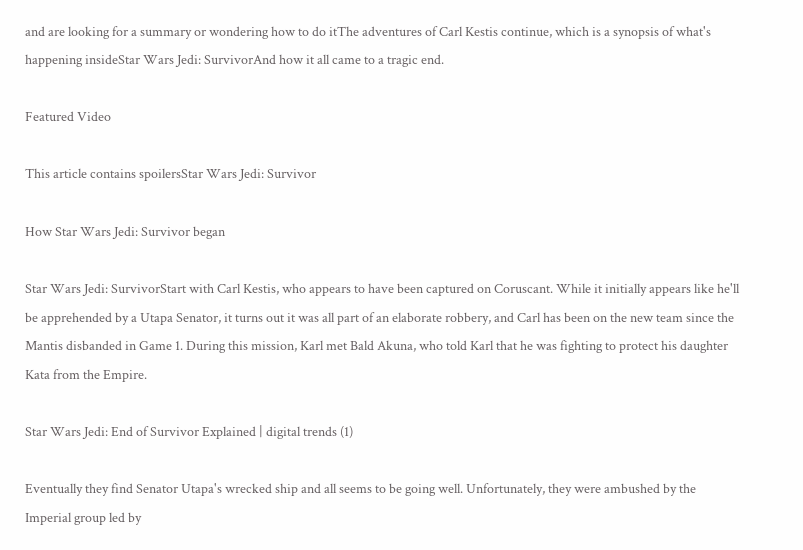and are looking for a summary or wondering how to do itThe adventures of Carl Kestis continue, which is a synopsis of what's happening insideStar Wars Jedi: SurvivorAnd how it all came to a tragic end.

Featured Video

This article contains spoilersStar Wars Jedi: Survivor

How Star Wars Jedi: Survivor began

Star Wars Jedi: SurvivorStart with Carl Kestis, who appears to have been captured on Coruscant. While it initially appears like he'll be apprehended by a Utapa Senator, it turns out it was all part of an elaborate robbery, and Carl has been on the new team since the Mantis disbanded in Game 1. During this mission, Karl met Bald Akuna, who told Karl that he was fighting to protect his daughter Kata from the Empire.

Star Wars Jedi: End of Survivor Explained | digital trends (1)

Eventually they find Senator Utapa's wrecked ship and all seems to be going well. Unfortunately, they were ambushed by the Imperial group led by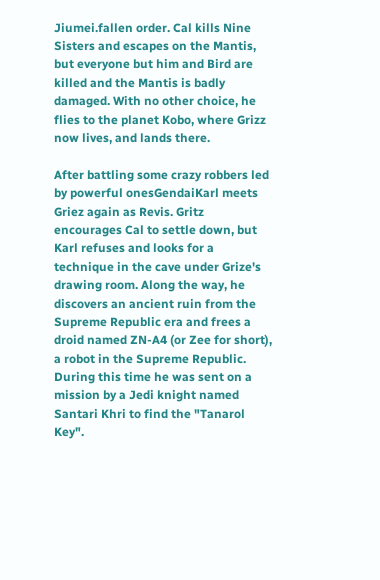Jiumei.fallen order. Cal kills Nine Sisters and escapes on the Mantis, but everyone but him and Bird are killed and the Mantis is badly damaged. With no other choice, he flies to the planet Kobo, where Grizz now lives, and lands there.

After battling some crazy robbers led by powerful onesGendaiKarl meets Griez again as Revis. Gritz encourages Cal to settle down, but Karl refuses and looks for a technique in the cave under Grize's drawing room. Along the way, he discovers an ancient ruin from the Supreme Republic era and frees a droid named ZN-A4 (or Zee for short), a robot in the Supreme Republic. During this time he was sent on a mission by a Jedi knight named Santari Khri to find the "Tanarol Key".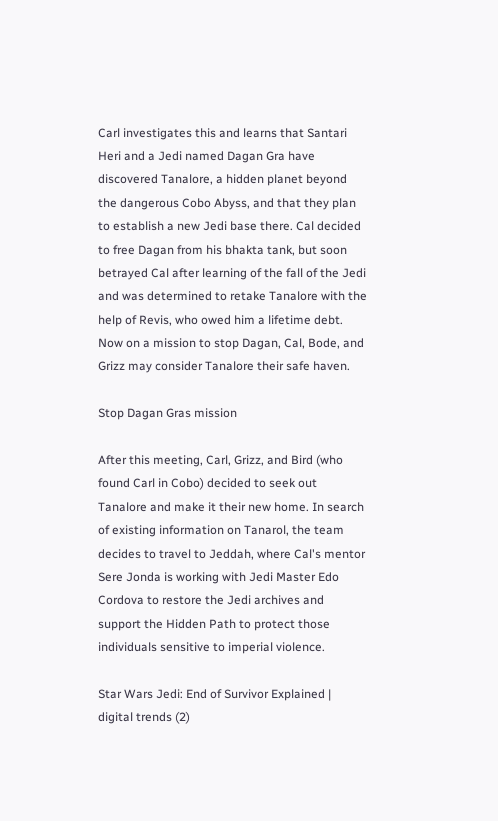Carl investigates this and learns that Santari Heri and a Jedi named Dagan Gra have discovered Tanalore, a hidden planet beyond the dangerous Cobo Abyss, and that they plan to establish a new Jedi base there. Cal decided to free Dagan from his bhakta tank, but soon betrayed Cal after learning of the fall of the Jedi and was determined to retake Tanalore with the help of Revis, who owed him a lifetime debt. Now on a mission to stop Dagan, Cal, Bode, and Grizz may consider Tanalore their safe haven.

Stop Dagan Gras mission

After this meeting, Carl, Grizz, and Bird (who found Carl in Cobo) decided to seek out Tanalore and make it their new home. In search of existing information on Tanarol, the team decides to travel to Jeddah, where Cal's mentor Sere Jonda is working with Jedi Master Edo Cordova to restore the Jedi archives and support the Hidden Path to protect those individuals sensitive to imperial violence.

Star Wars Jedi: End of Survivor Explained | digital trends (2)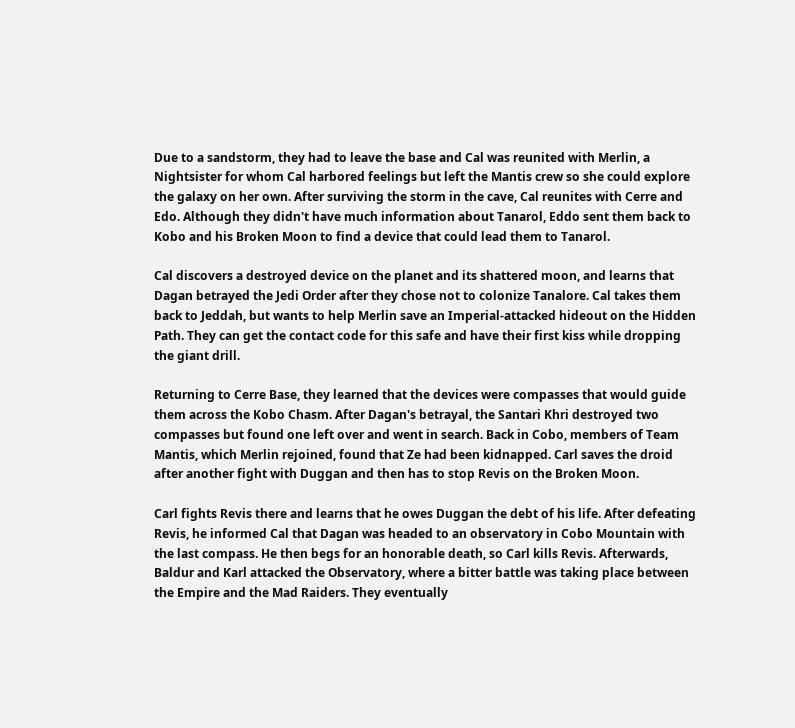Due to a sandstorm, they had to leave the base and Cal was reunited with Merlin, a Nightsister for whom Cal harbored feelings but left the Mantis crew so she could explore the galaxy on her own. After surviving the storm in the cave, Cal reunites with Cerre and Edo. Although they didn't have much information about Tanarol, Eddo sent them back to Kobo and his Broken Moon to find a device that could lead them to Tanarol.

Cal discovers a destroyed device on the planet and its shattered moon, and learns that Dagan betrayed the Jedi Order after they chose not to colonize Tanalore. Cal takes them back to Jeddah, but wants to help Merlin save an Imperial-attacked hideout on the Hidden Path. They can get the contact code for this safe and have their first kiss while dropping the giant drill.

Returning to Cerre Base, they learned that the devices were compasses that would guide them across the Kobo Chasm. After Dagan's betrayal, the Santari Khri destroyed two compasses but found one left over and went in search. Back in Cobo, members of Team Mantis, which Merlin rejoined, found that Ze had been kidnapped. Carl saves the droid after another fight with Duggan and then has to stop Revis on the Broken Moon.

Carl fights Revis there and learns that he owes Duggan the debt of his life. After defeating Revis, he informed Cal that Dagan was headed to an observatory in Cobo Mountain with the last compass. He then begs for an honorable death, so Carl kills Revis. Afterwards, Baldur and Karl attacked the Observatory, where a bitter battle was taking place between the Empire and the Mad Raiders. They eventually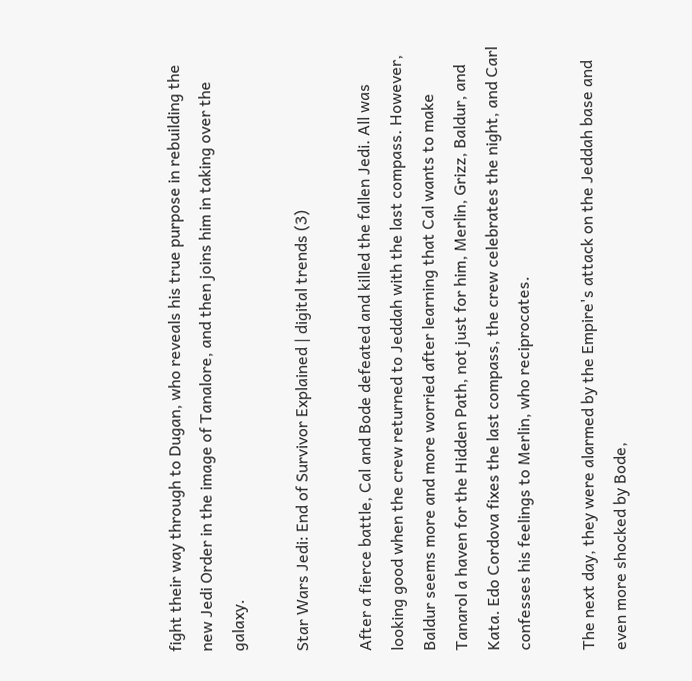fight their way through to Dugan, who reveals his true purpose in rebuilding the new Jedi Order in the image of Tanalore, and then joins him in taking over the galaxy.

Star Wars Jedi: End of Survivor Explained | digital trends (3)

After a fierce battle, Cal and Bode defeated and killed the fallen Jedi. All was looking good when the crew returned to Jeddah with the last compass. However, Baldur seems more and more worried after learning that Cal wants to make Tanarol a haven for the Hidden Path, not just for him, Merlin, Grizz, Baldur, and Kata. Edo Cordova fixes the last compass, the crew celebrates the night, and Carl confesses his feelings to Merlin, who reciprocates.

The next day, they were alarmed by the Empire's attack on the Jeddah base and even more shocked by Bode,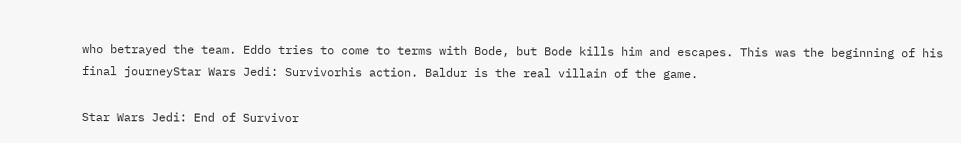who betrayed the team. Eddo tries to come to terms with Bode, but Bode kills him and escapes. This was the beginning of his final journeyStar Wars Jedi: Survivorhis action. Baldur is the real villain of the game.

Star Wars Jedi: End of Survivor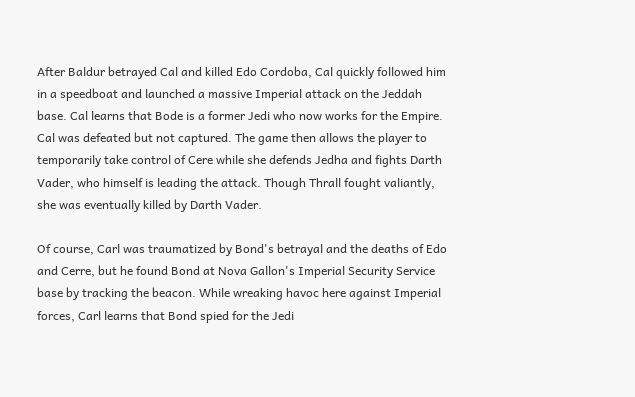After Baldur betrayed Cal and killed Edo Cordoba, Cal quickly followed him in a speedboat and launched a massive Imperial attack on the Jeddah base. Cal learns that Bode is a former Jedi who now works for the Empire. Cal was defeated but not captured. The game then allows the player to temporarily take control of Cere while she defends Jedha and fights Darth Vader, who himself is leading the attack. Though Thrall fought valiantly, she was eventually killed by Darth Vader.

Of course, Carl was traumatized by Bond's betrayal and the deaths of Edo and Cerre, but he found Bond at Nova Gallon's Imperial Security Service base by tracking the beacon. While wreaking havoc here against Imperial forces, Carl learns that Bond spied for the Jedi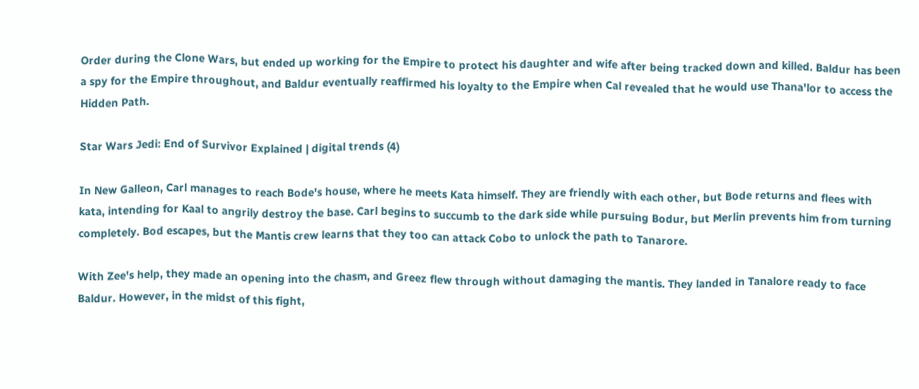Order during the Clone Wars, but ended up working for the Empire to protect his daughter and wife after being tracked down and killed. Baldur has been a spy for the Empire throughout, and Baldur eventually reaffirmed his loyalty to the Empire when Cal revealed that he would use Thana'lor to access the Hidden Path.

Star Wars Jedi: End of Survivor Explained | digital trends (4)

In New Galleon, Carl manages to reach Bode's house, where he meets Kata himself. They are friendly with each other, but Bode returns and flees with kata, intending for Kaal to angrily destroy the base. Carl begins to succumb to the dark side while pursuing Bodur, but Merlin prevents him from turning completely. Bod escapes, but the Mantis crew learns that they too can attack Cobo to unlock the path to Tanarore.

With Zee's help, they made an opening into the chasm, and Greez flew through without damaging the mantis. They landed in Tanalore ready to face Baldur. However, in the midst of this fight,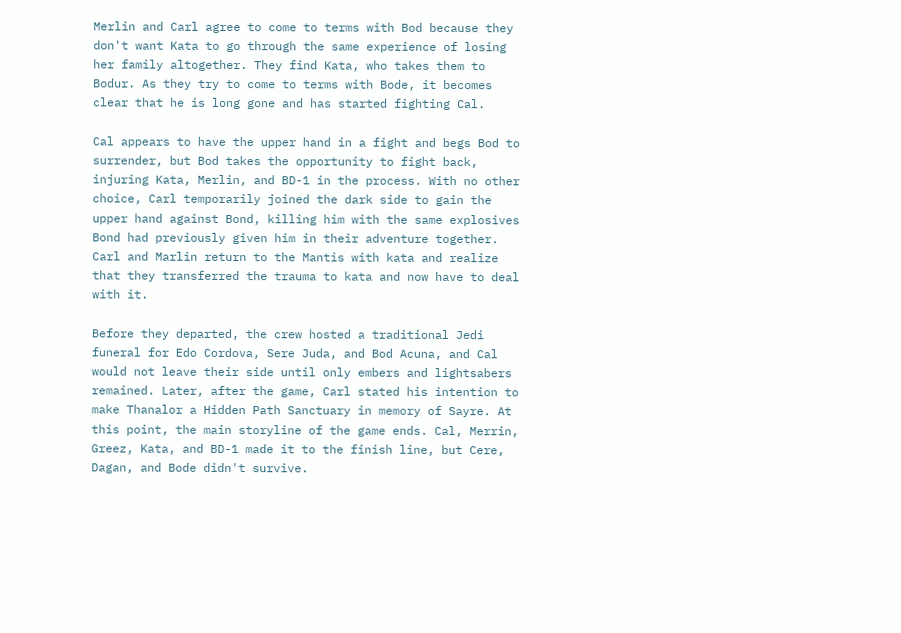Merlin and Carl agree to come to terms with Bod because they don't want Kata to go through the same experience of losing her family altogether. They find Kata, who takes them to Bodur. As they try to come to terms with Bode, it becomes clear that he is long gone and has started fighting Cal.

Cal appears to have the upper hand in a fight and begs Bod to surrender, but Bod takes the opportunity to fight back, injuring Kata, Merlin, and BD-1 in the process. With no other choice, Carl temporarily joined the dark side to gain the upper hand against Bond, killing him with the same explosives Bond had previously given him in their adventure together. Carl and Marlin return to the Mantis with kata and realize that they transferred the trauma to kata and now have to deal with it.

Before they departed, the crew hosted a traditional Jedi funeral for Edo Cordova, Sere Juda, and Bod Acuna, and Cal would not leave their side until only embers and lightsabers remained. Later, after the game, Carl stated his intention to make Thanalor a Hidden Path Sanctuary in memory of Sayre. At this point, the main storyline of the game ends. Cal, Merrin, Greez, Kata, and BD-1 made it to the finish line, but Cere, Dagan, and Bode didn't survive.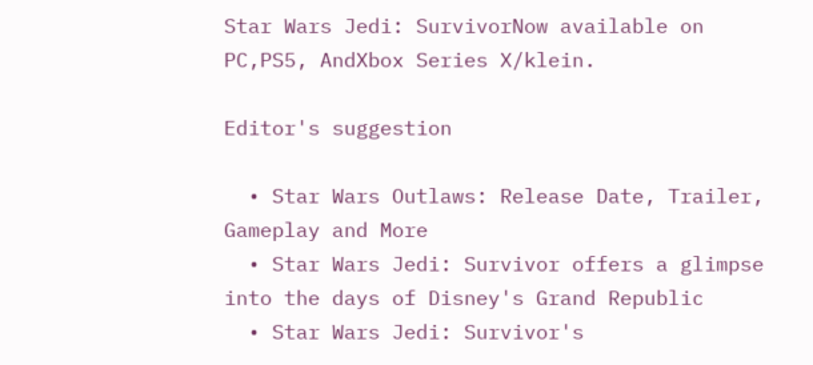Star Wars Jedi: SurvivorNow available on PC,PS5, AndXbox Series X/klein.

Editor's suggestion

  • Star Wars Outlaws: Release Date, Trailer, Gameplay and More
  • Star Wars Jedi: Survivor offers a glimpse into the days of Disney's Grand Republic
  • Star Wars Jedi: Survivor's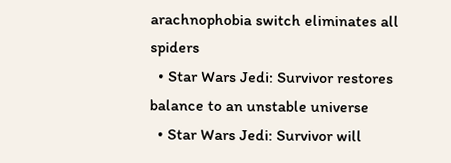arachnophobia switch eliminates all spiders
  • Star Wars Jedi: Survivor restores balance to an unstable universe
  • Star Wars Jedi: Survivor will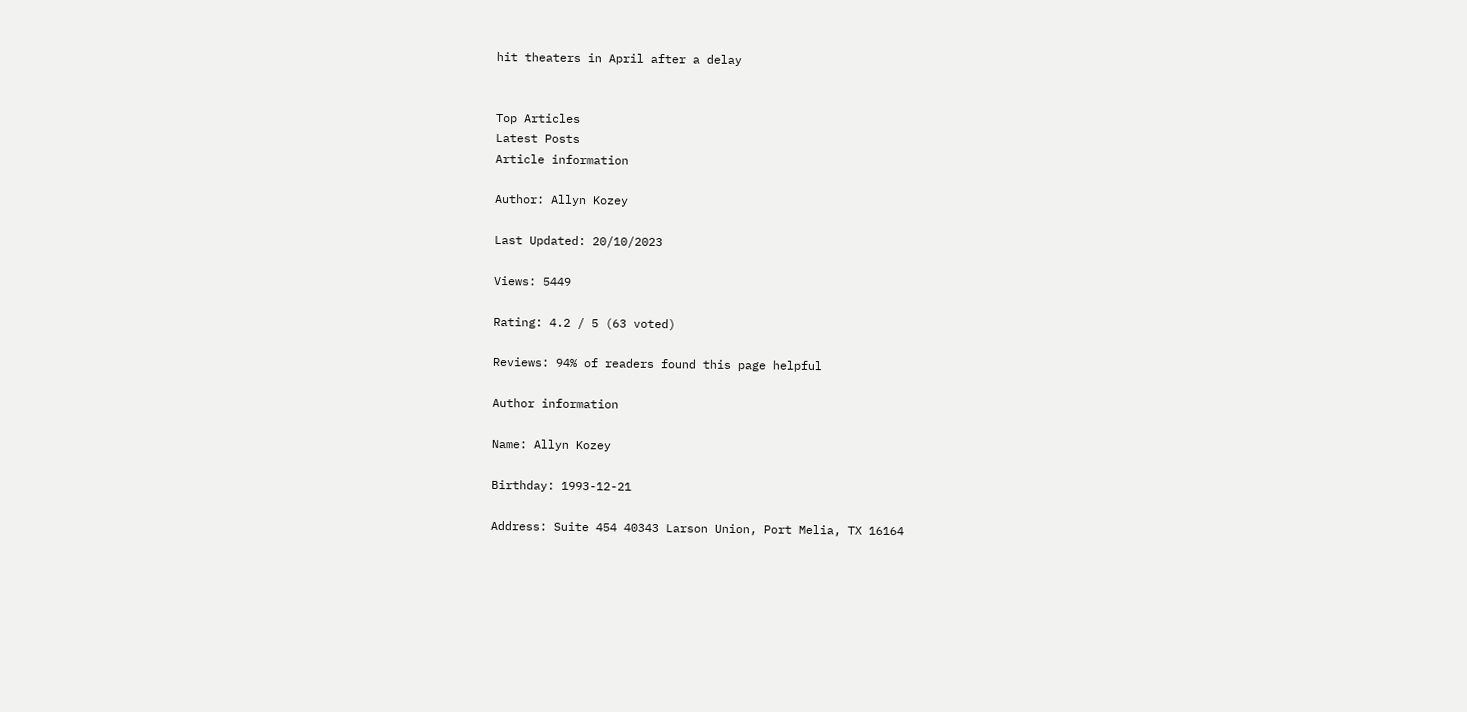hit theaters in April after a delay


Top Articles
Latest Posts
Article information

Author: Allyn Kozey

Last Updated: 20/10/2023

Views: 5449

Rating: 4.2 / 5 (63 voted)

Reviews: 94% of readers found this page helpful

Author information

Name: Allyn Kozey

Birthday: 1993-12-21

Address: Suite 454 40343 Larson Union, Port Melia, TX 16164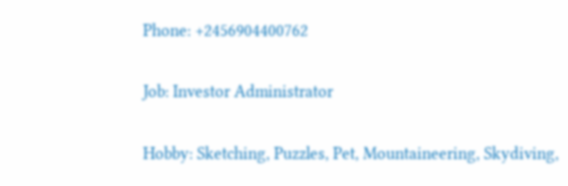Phone: +2456904400762

Job: Investor Administrator

Hobby: Sketching, Puzzles, Pet, Mountaineering, Skydiving,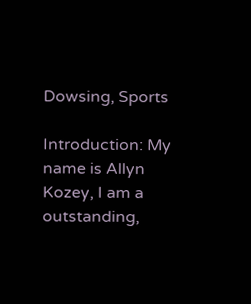Dowsing, Sports

Introduction: My name is Allyn Kozey, I am a outstanding,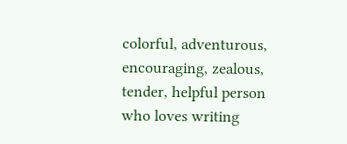colorful, adventurous, encouraging, zealous, tender, helpful person who loves writing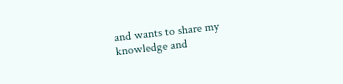and wants to share my knowledge and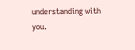understanding with you.